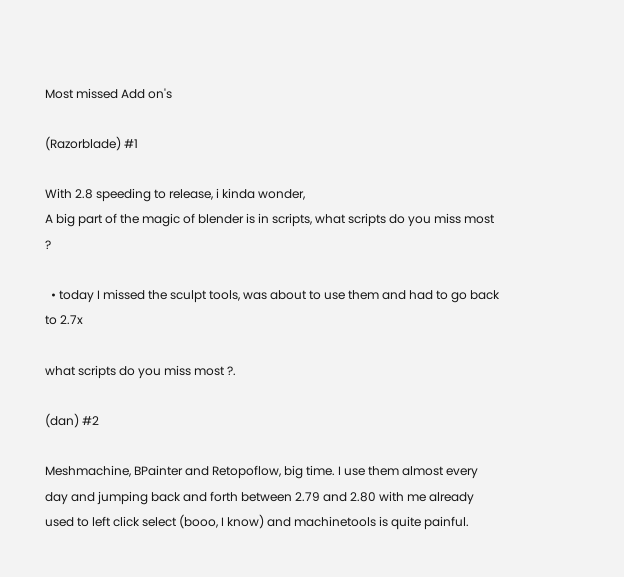Most missed Add on's

(Razorblade) #1

With 2.8 speeding to release, i kinda wonder,
A big part of the magic of blender is in scripts, what scripts do you miss most ?

  • today I missed the sculpt tools, was about to use them and had to go back to 2.7x

what scripts do you miss most ?.

(dan) #2

Meshmachine, BPainter and Retopoflow, big time. I use them almost every day and jumping back and forth between 2.79 and 2.80 with me already used to left click select (booo, I know) and machinetools is quite painful.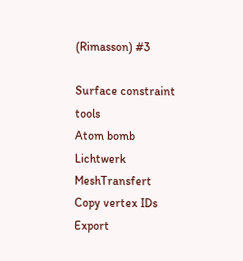(Rimasson) #3

Surface constraint tools
Atom bomb
Lichtwerk MeshTransfert
Copy vertex IDs
Export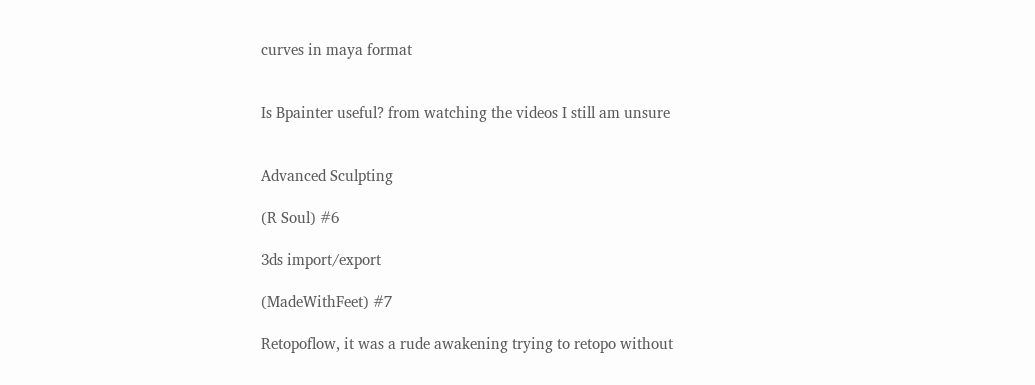curves in maya format


Is Bpainter useful? from watching the videos I still am unsure


Advanced Sculpting

(R Soul) #6

3ds import/export

(MadeWithFeet) #7

Retopoflow, it was a rude awakening trying to retopo without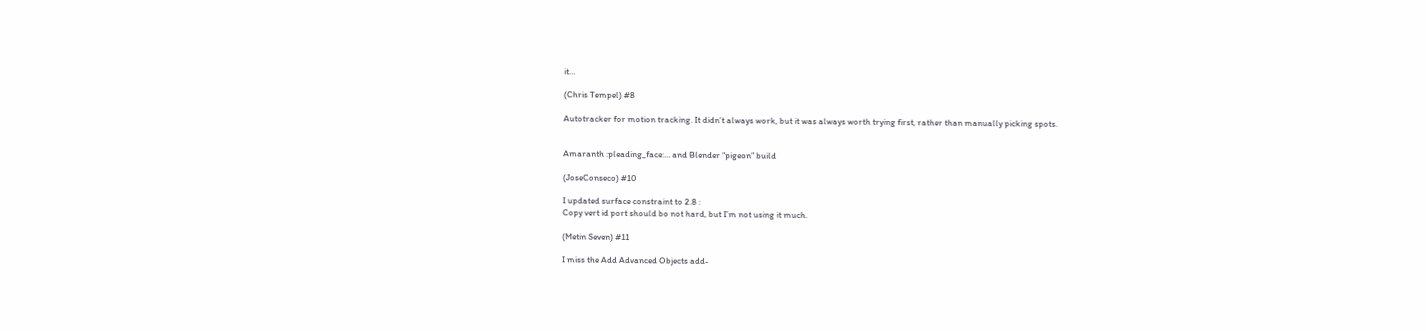it…

(Chris Tempel) #8

Autotracker for motion tracking. It didn’t always work, but it was always worth trying first, rather than manually picking spots.


Amaranth :pleading_face:… and Blender “pigeon” build

(JoseConseco) #10

I updated surface constraint to 2.8 :
Copy vert id port should bo not hard, but I’m not using it much.

(Metin Seven) #11

I miss the Add Advanced Objects add-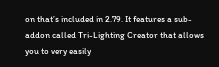on that’s included in 2.79. It features a sub-addon called Tri-Lighting Creator that allows you to very easily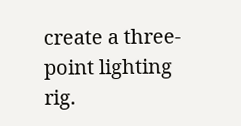create a three-point lighting rig.